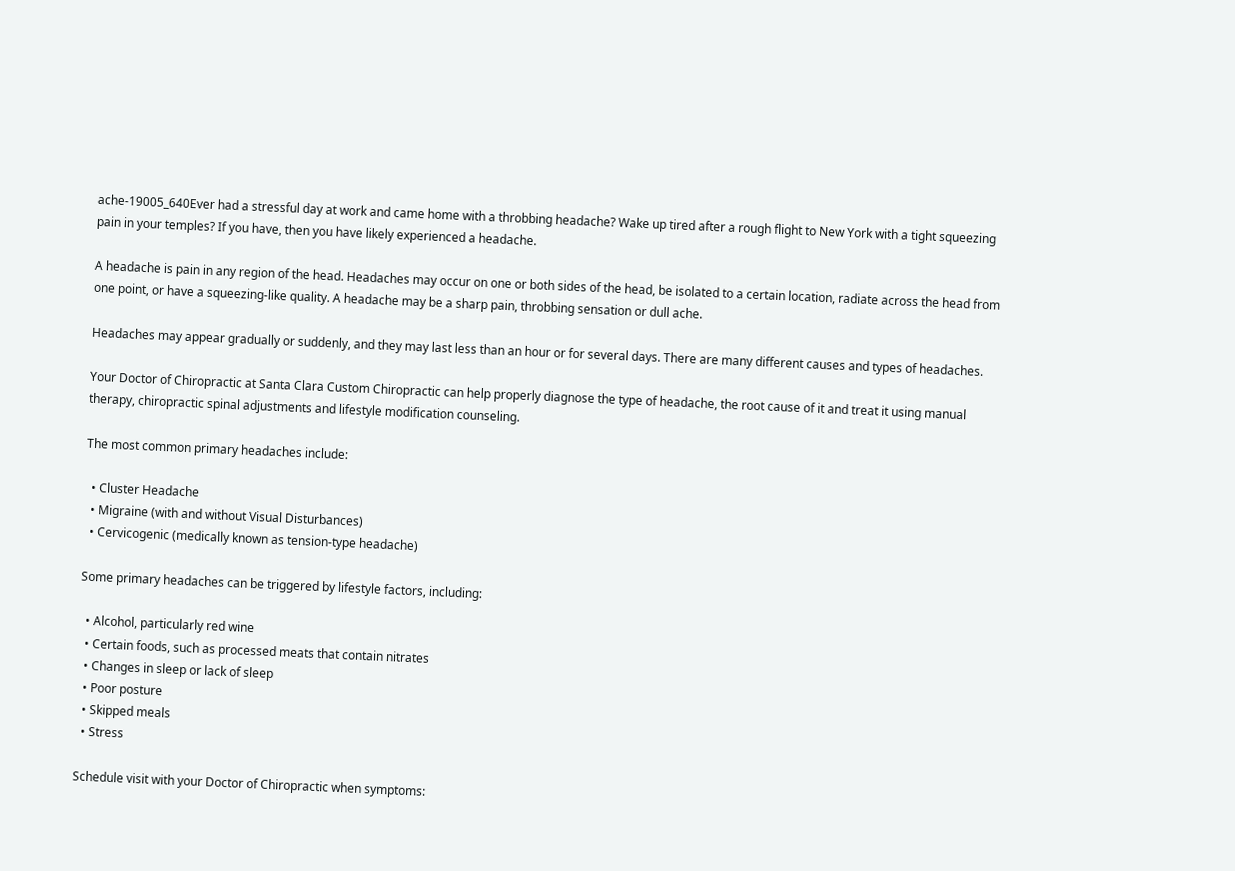ache-19005_640Ever had a stressful day at work and came home with a throbbing headache? Wake up tired after a rough flight to New York with a tight squeezing pain in your temples? If you have, then you have likely experienced a headache.

A headache is pain in any region of the head. Headaches may occur on one or both sides of the head, be isolated to a certain location, radiate across the head from one point, or have a squeezing-like quality. A headache may be a sharp pain, throbbing sensation or dull ache.

Headaches may appear gradually or suddenly, and they may last less than an hour or for several days. There are many different causes and types of headaches.

Your Doctor of Chiropractic at Santa Clara Custom Chiropractic can help properly diagnose the type of headache, the root cause of it and treat it using manual therapy, chiropractic spinal adjustments and lifestyle modification counseling.

The most common primary headaches include:

  • Cluster Headache
  • Migraine (with and without Visual Disturbances)
  • Cervicogenic (medically known as tension-type headache)

Some primary headaches can be triggered by lifestyle factors, including:

  • Alcohol, particularly red wine
  • Certain foods, such as processed meats that contain nitrates
  • Changes in sleep or lack of sleep
  • Poor posture
  • Skipped meals
  • Stress

Schedule visit with your Doctor of Chiropractic when symptoms: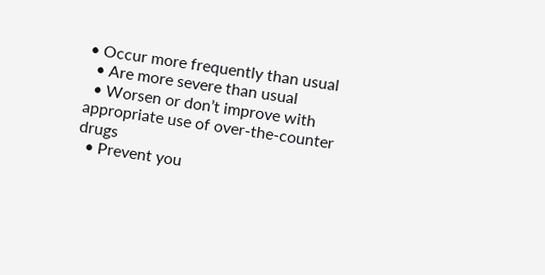• Occur more frequently than usual
  • Are more severe than usual
  • Worsen or don’t improve with appropriate use of over-the-counter drugs
  • Prevent you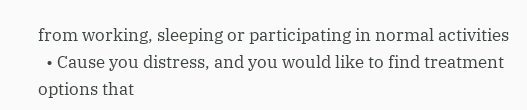from working, sleeping or participating in normal activities
  • Cause you distress, and you would like to find treatment options that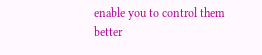enable you to control them better